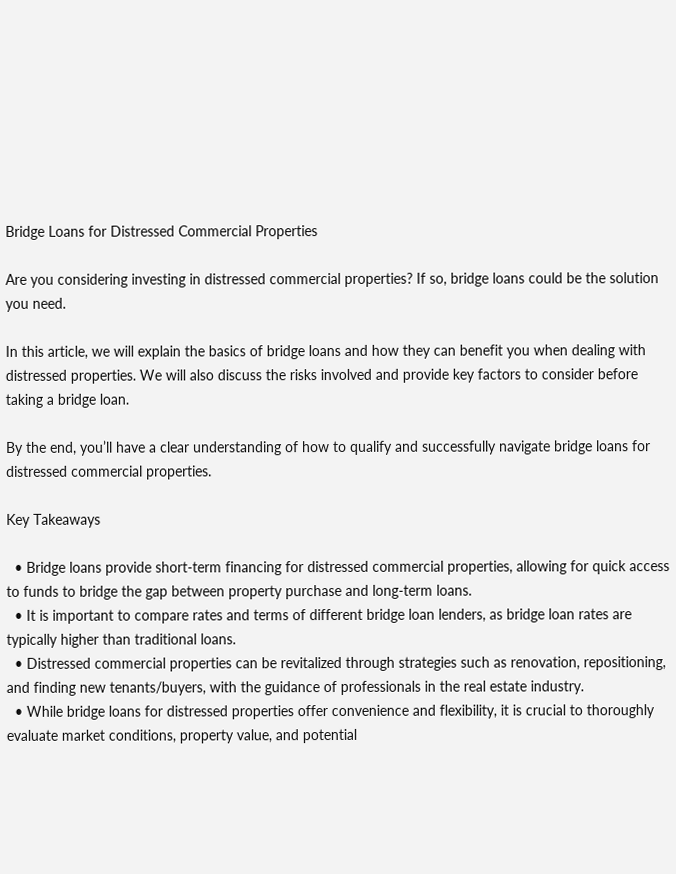Bridge Loans for Distressed Commercial Properties

Are you considering investing in distressed commercial properties? If so, bridge loans could be the solution you need.

In this article, we will explain the basics of bridge loans and how they can benefit you when dealing with distressed properties. We will also discuss the risks involved and provide key factors to consider before taking a bridge loan.

By the end, you’ll have a clear understanding of how to qualify and successfully navigate bridge loans for distressed commercial properties.

Key Takeaways

  • Bridge loans provide short-term financing for distressed commercial properties, allowing for quick access to funds to bridge the gap between property purchase and long-term loans.
  • It is important to compare rates and terms of different bridge loan lenders, as bridge loan rates are typically higher than traditional loans.
  • Distressed commercial properties can be revitalized through strategies such as renovation, repositioning, and finding new tenants/buyers, with the guidance of professionals in the real estate industry.
  • While bridge loans for distressed properties offer convenience and flexibility, it is crucial to thoroughly evaluate market conditions, property value, and potential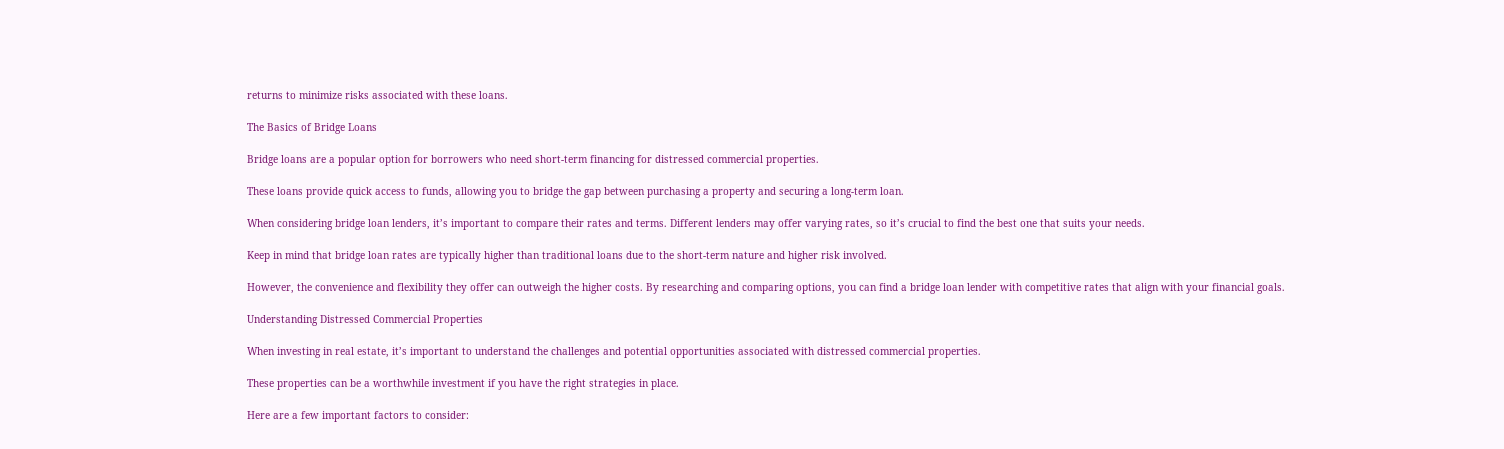returns to minimize risks associated with these loans.

The Basics of Bridge Loans

Bridge loans are a popular option for borrowers who need short-term financing for distressed commercial properties.

These loans provide quick access to funds, allowing you to bridge the gap between purchasing a property and securing a long-term loan.

When considering bridge loan lenders, it’s important to compare their rates and terms. Different lenders may offer varying rates, so it’s crucial to find the best one that suits your needs.

Keep in mind that bridge loan rates are typically higher than traditional loans due to the short-term nature and higher risk involved.

However, the convenience and flexibility they offer can outweigh the higher costs. By researching and comparing options, you can find a bridge loan lender with competitive rates that align with your financial goals.

Understanding Distressed Commercial Properties

When investing in real estate, it’s important to understand the challenges and potential opportunities associated with distressed commercial properties.

These properties can be a worthwhile investment if you have the right strategies in place.

Here are a few important factors to consider: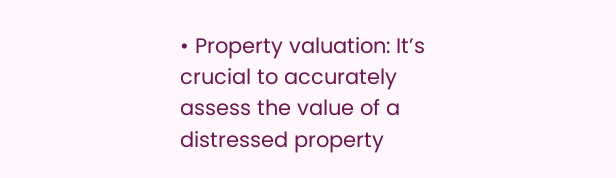• Property valuation: It’s crucial to accurately assess the value of a distressed property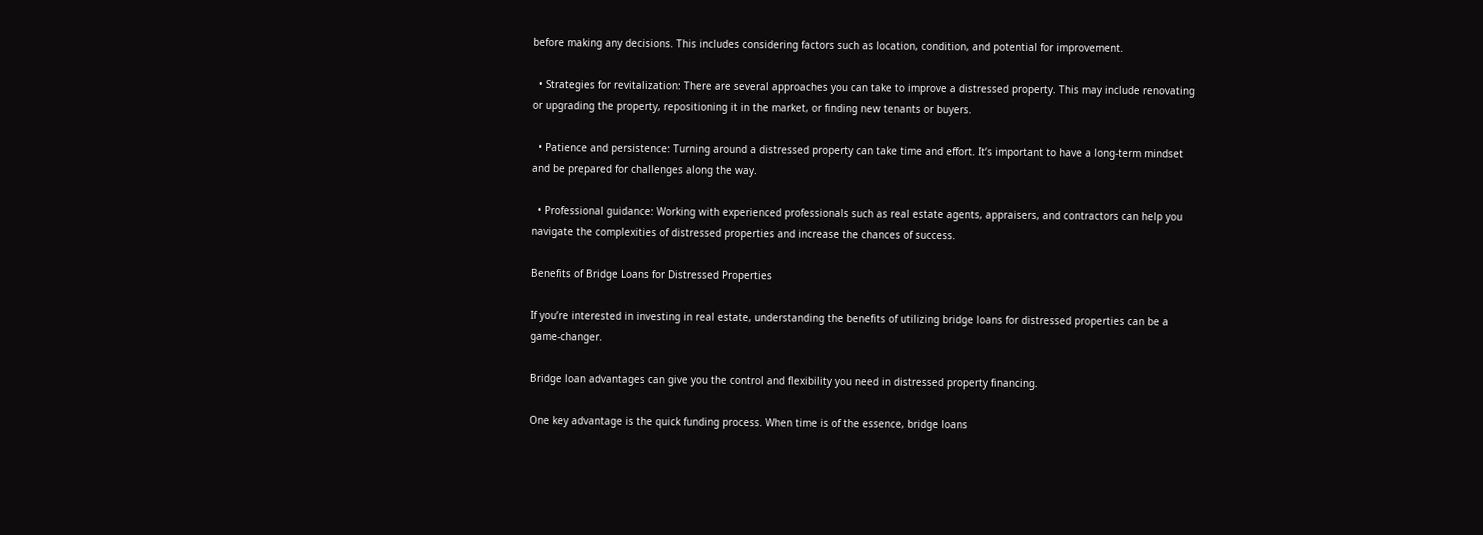before making any decisions. This includes considering factors such as location, condition, and potential for improvement.

  • Strategies for revitalization: There are several approaches you can take to improve a distressed property. This may include renovating or upgrading the property, repositioning it in the market, or finding new tenants or buyers.

  • Patience and persistence: Turning around a distressed property can take time and effort. It’s important to have a long-term mindset and be prepared for challenges along the way.

  • Professional guidance: Working with experienced professionals such as real estate agents, appraisers, and contractors can help you navigate the complexities of distressed properties and increase the chances of success.

Benefits of Bridge Loans for Distressed Properties

If you’re interested in investing in real estate, understanding the benefits of utilizing bridge loans for distressed properties can be a game-changer.

Bridge loan advantages can give you the control and flexibility you need in distressed property financing.

One key advantage is the quick funding process. When time is of the essence, bridge loans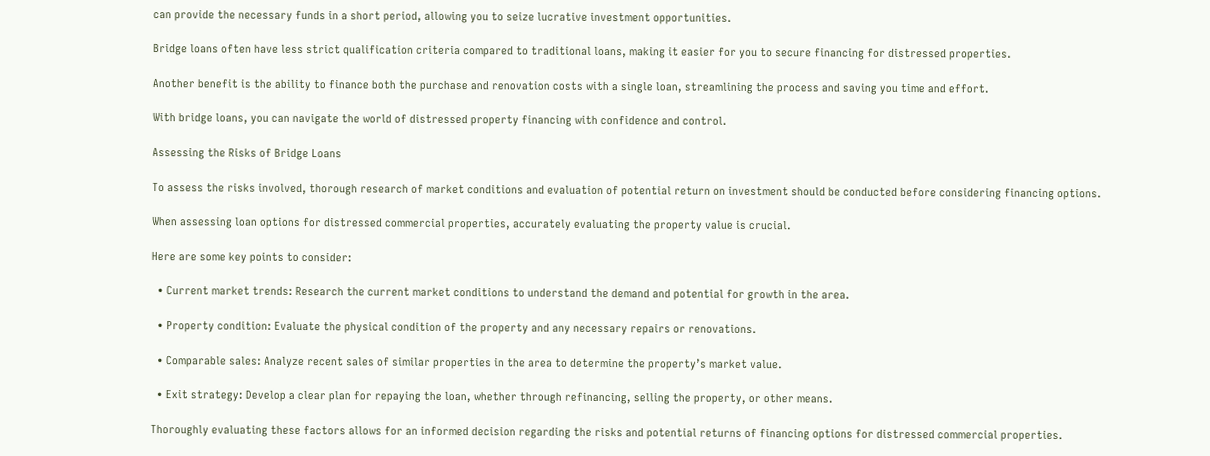can provide the necessary funds in a short period, allowing you to seize lucrative investment opportunities.

Bridge loans often have less strict qualification criteria compared to traditional loans, making it easier for you to secure financing for distressed properties.

Another benefit is the ability to finance both the purchase and renovation costs with a single loan, streamlining the process and saving you time and effort.

With bridge loans, you can navigate the world of distressed property financing with confidence and control.

Assessing the Risks of Bridge Loans

To assess the risks involved, thorough research of market conditions and evaluation of potential return on investment should be conducted before considering financing options.

When assessing loan options for distressed commercial properties, accurately evaluating the property value is crucial.

Here are some key points to consider:

  • Current market trends: Research the current market conditions to understand the demand and potential for growth in the area.

  • Property condition: Evaluate the physical condition of the property and any necessary repairs or renovations.

  • Comparable sales: Analyze recent sales of similar properties in the area to determine the property’s market value.

  • Exit strategy: Develop a clear plan for repaying the loan, whether through refinancing, selling the property, or other means.

Thoroughly evaluating these factors allows for an informed decision regarding the risks and potential returns of financing options for distressed commercial properties.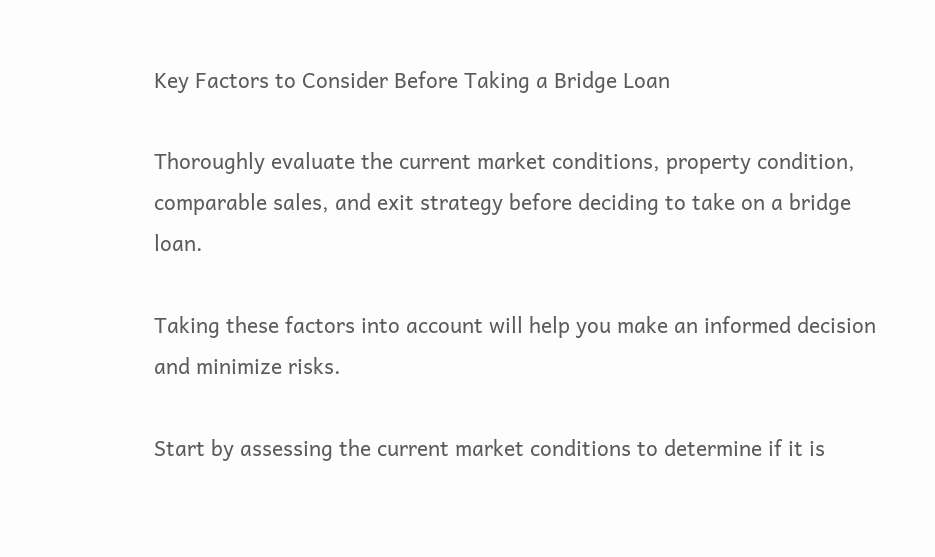Key Factors to Consider Before Taking a Bridge Loan

Thoroughly evaluate the current market conditions, property condition, comparable sales, and exit strategy before deciding to take on a bridge loan.

Taking these factors into account will help you make an informed decision and minimize risks.

Start by assessing the current market conditions to determine if it is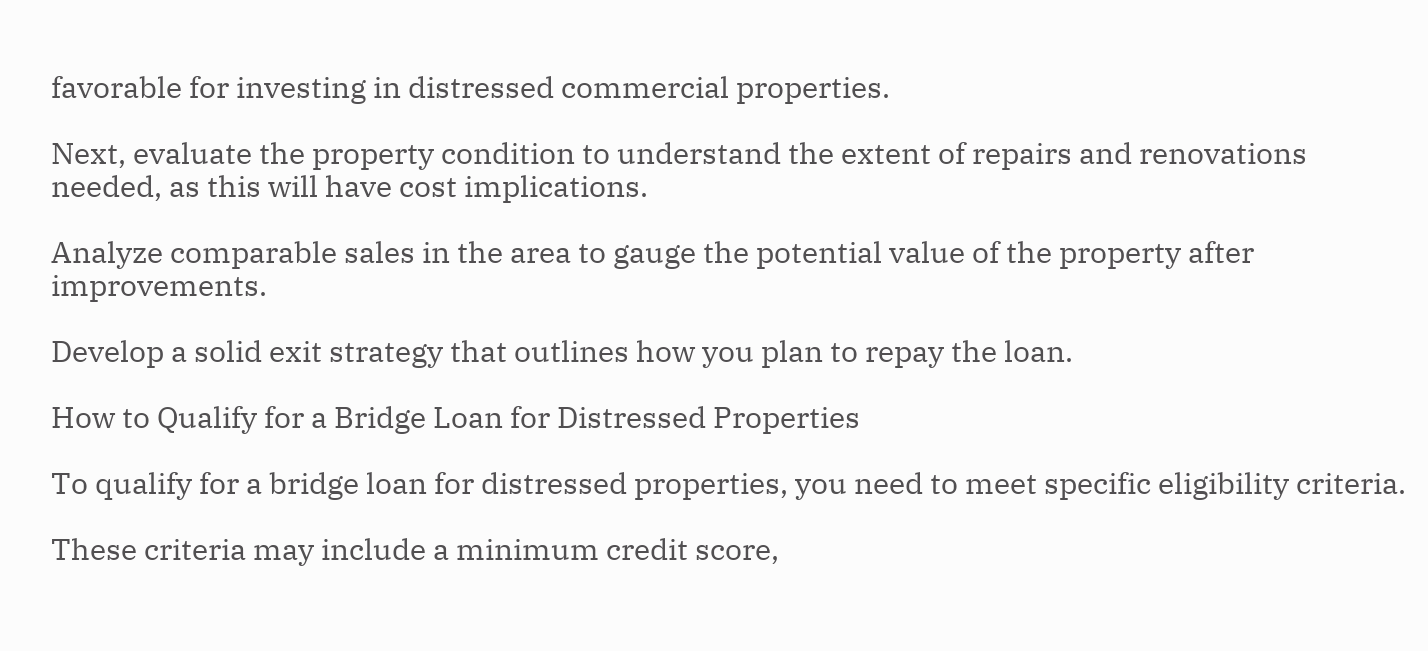favorable for investing in distressed commercial properties.

Next, evaluate the property condition to understand the extent of repairs and renovations needed, as this will have cost implications.

Analyze comparable sales in the area to gauge the potential value of the property after improvements.

Develop a solid exit strategy that outlines how you plan to repay the loan.

How to Qualify for a Bridge Loan for Distressed Properties

To qualify for a bridge loan for distressed properties, you need to meet specific eligibility criteria.

These criteria may include a minimum credit score,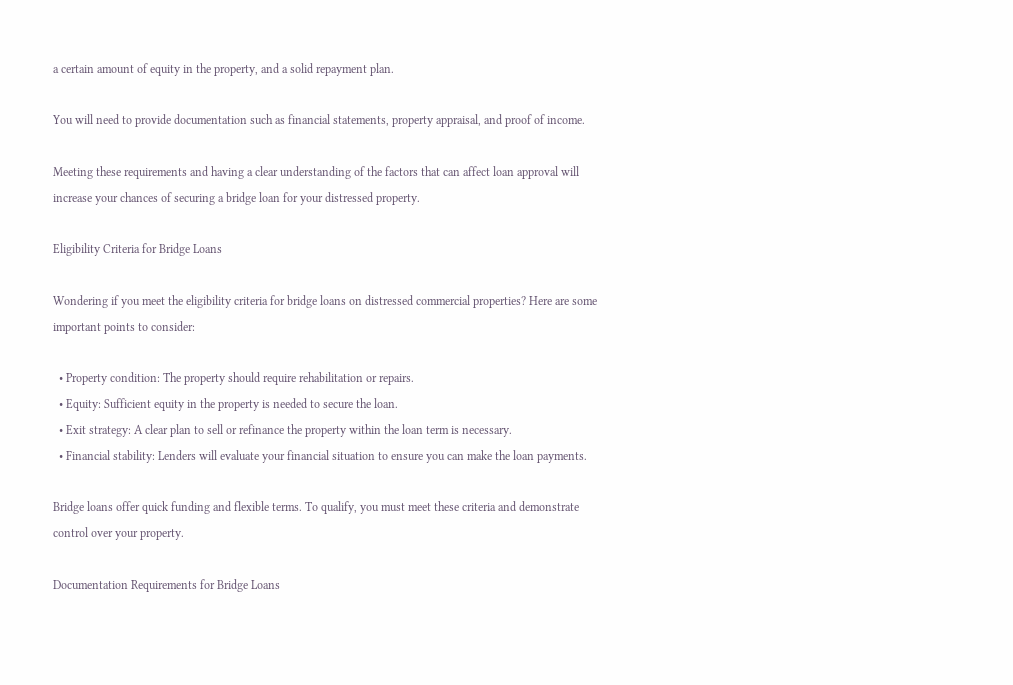a certain amount of equity in the property, and a solid repayment plan.

You will need to provide documentation such as financial statements, property appraisal, and proof of income.

Meeting these requirements and having a clear understanding of the factors that can affect loan approval will increase your chances of securing a bridge loan for your distressed property.

Eligibility Criteria for Bridge Loans

Wondering if you meet the eligibility criteria for bridge loans on distressed commercial properties? Here are some important points to consider:

  • Property condition: The property should require rehabilitation or repairs.
  • Equity: Sufficient equity in the property is needed to secure the loan.
  • Exit strategy: A clear plan to sell or refinance the property within the loan term is necessary.
  • Financial stability: Lenders will evaluate your financial situation to ensure you can make the loan payments.

Bridge loans offer quick funding and flexible terms. To qualify, you must meet these criteria and demonstrate control over your property.

Documentation Requirements for Bridge Loans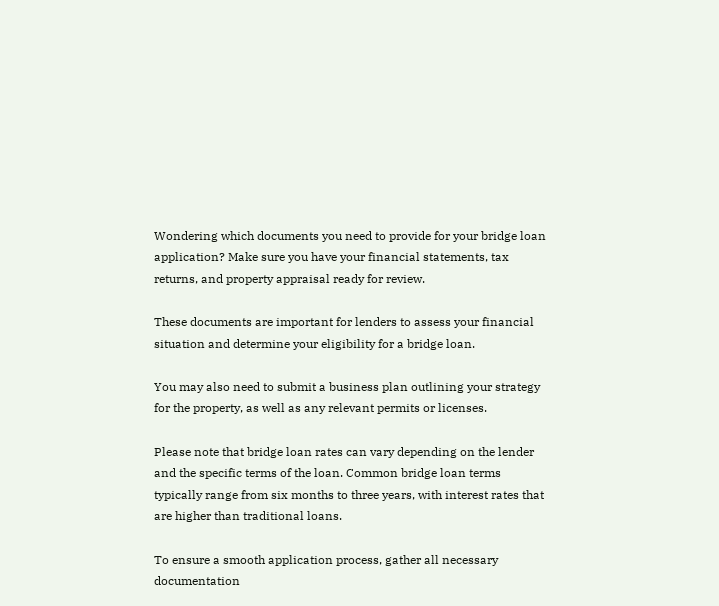Wondering which documents you need to provide for your bridge loan application? Make sure you have your financial statements, tax returns, and property appraisal ready for review.

These documents are important for lenders to assess your financial situation and determine your eligibility for a bridge loan.

You may also need to submit a business plan outlining your strategy for the property, as well as any relevant permits or licenses.

Please note that bridge loan rates can vary depending on the lender and the specific terms of the loan. Common bridge loan terms typically range from six months to three years, with interest rates that are higher than traditional loans.

To ensure a smooth application process, gather all necessary documentation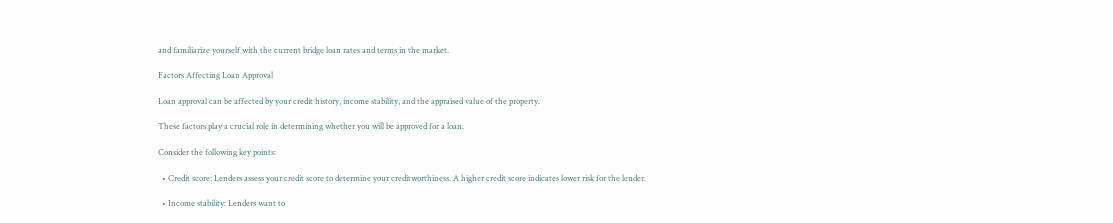and familiarize yourself with the current bridge loan rates and terms in the market.

Factors Affecting Loan Approval

Loan approval can be affected by your credit history, income stability, and the appraised value of the property.

These factors play a crucial role in determining whether you will be approved for a loan.

Consider the following key points:

  • Credit score: Lenders assess your credit score to determine your creditworthiness. A higher credit score indicates lower risk for the lender.

  • Income stability: Lenders want to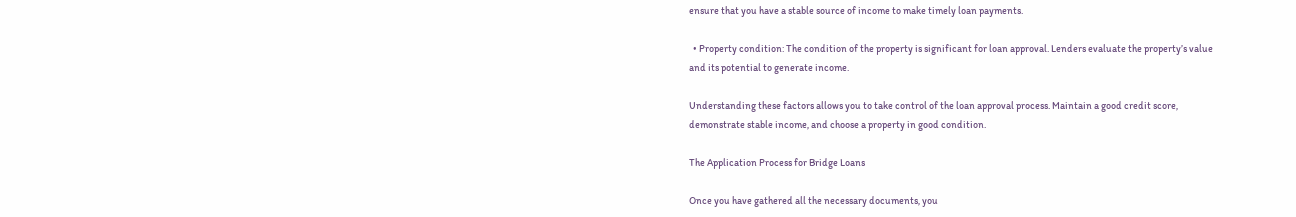ensure that you have a stable source of income to make timely loan payments.

  • Property condition: The condition of the property is significant for loan approval. Lenders evaluate the property’s value and its potential to generate income.

Understanding these factors allows you to take control of the loan approval process. Maintain a good credit score, demonstrate stable income, and choose a property in good condition.

The Application Process for Bridge Loans

Once you have gathered all the necessary documents, you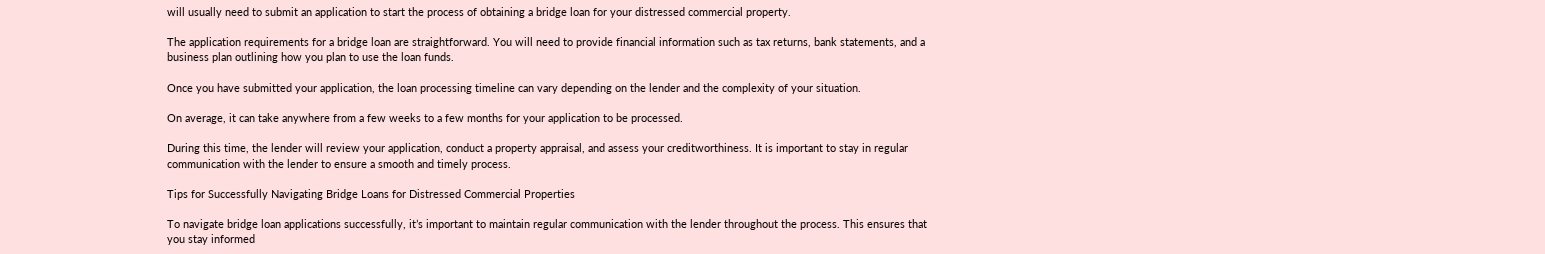will usually need to submit an application to start the process of obtaining a bridge loan for your distressed commercial property.

The application requirements for a bridge loan are straightforward. You will need to provide financial information such as tax returns, bank statements, and a business plan outlining how you plan to use the loan funds.

Once you have submitted your application, the loan processing timeline can vary depending on the lender and the complexity of your situation.

On average, it can take anywhere from a few weeks to a few months for your application to be processed.

During this time, the lender will review your application, conduct a property appraisal, and assess your creditworthiness. It is important to stay in regular communication with the lender to ensure a smooth and timely process.

Tips for Successfully Navigating Bridge Loans for Distressed Commercial Properties

To navigate bridge loan applications successfully, it’s important to maintain regular communication with the lender throughout the process. This ensures that you stay informed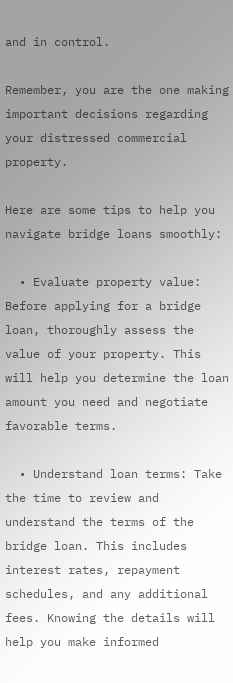and in control.

Remember, you are the one making important decisions regarding your distressed commercial property.

Here are some tips to help you navigate bridge loans smoothly:

  • Evaluate property value: Before applying for a bridge loan, thoroughly assess the value of your property. This will help you determine the loan amount you need and negotiate favorable terms.

  • Understand loan terms: Take the time to review and understand the terms of the bridge loan. This includes interest rates, repayment schedules, and any additional fees. Knowing the details will help you make informed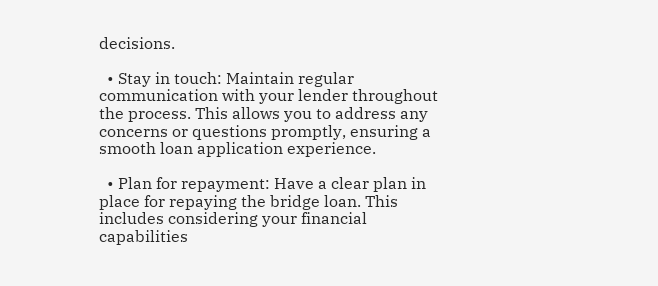decisions.

  • Stay in touch: Maintain regular communication with your lender throughout the process. This allows you to address any concerns or questions promptly, ensuring a smooth loan application experience.

  • Plan for repayment: Have a clear plan in place for repaying the bridge loan. This includes considering your financial capabilities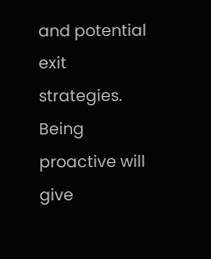and potential exit strategies. Being proactive will give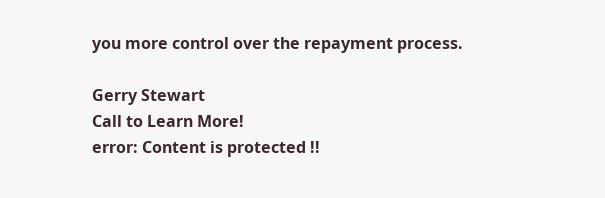you more control over the repayment process.

Gerry Stewart
Call to Learn More!
error: Content is protected !!